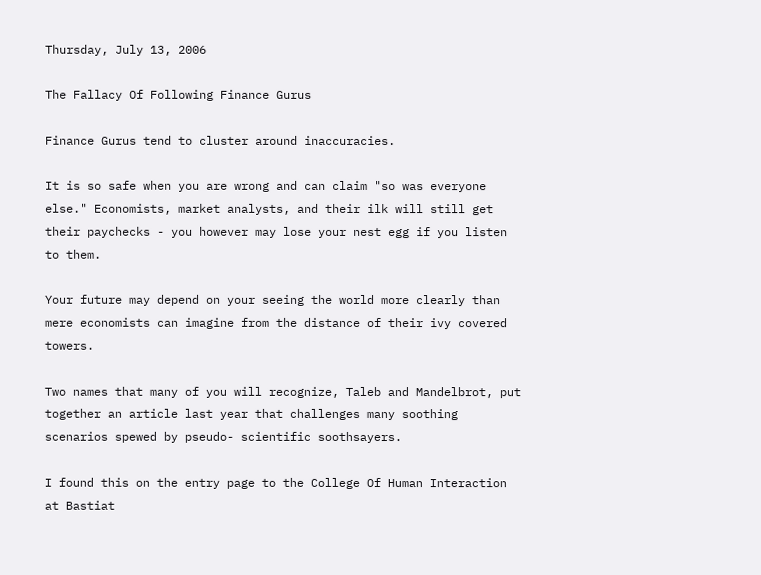Thursday, July 13, 2006

The Fallacy Of Following Finance Gurus

Finance Gurus tend to cluster around inaccuracies.

It is so safe when you are wrong and can claim "so was everyone else." Economists, market analysts, and their ilk will still get their paychecks - you however may lose your nest egg if you listen to them.

Your future may depend on your seeing the world more clearly than mere economists can imagine from the distance of their ivy covered towers.

Two names that many of you will recognize, Taleb and Mandelbrot, put together an article last year that challenges many soothing scenarios spewed by pseudo- scientific soothsayers.

I found this on the entry page to the College Of Human Interaction at Bastiat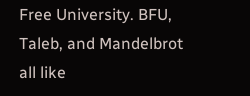Free University. BFU, Taleb, and Mandelbrot all like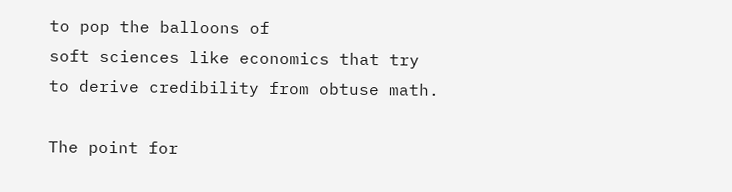to pop the balloons of
soft sciences like economics that try to derive credibility from obtuse math.

The point for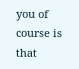you of course is that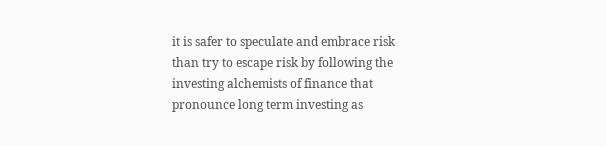it is safer to speculate and embrace risk than try to escape risk by following the investing alchemists of finance that pronounce long term investing as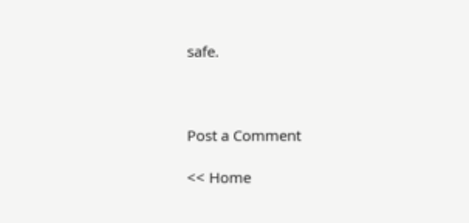safe.



Post a Comment

<< Home